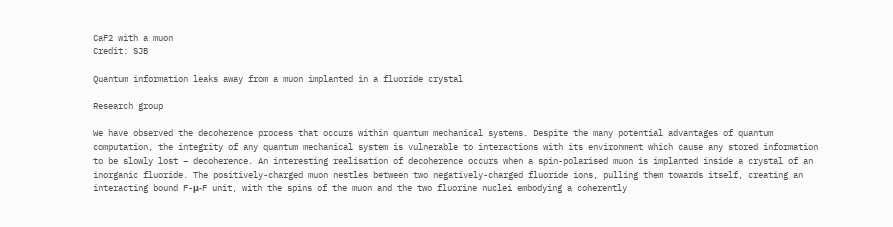CaF2 with a muon
Credit: SJB

Quantum information leaks away from a muon implanted in a fluoride crystal

Research group

We have observed the decoherence process that occurs within quantum mechanical systems. Despite the many potential advantages of quantum computation, the integrity of any quantum mechanical system is vulnerable to interactions with its environment which cause any stored information to be slowly lost – decoherence. An interesting realisation of decoherence occurs when a spin-polarised muon is implanted inside a crystal of an inorganic fluoride. The positively-charged muon nestles between two negatively-charged fluoride ions, pulling them towards itself, creating an interacting bound F-μ-F unit, with the spins of the muon and the two fluorine nuclei embodying a coherently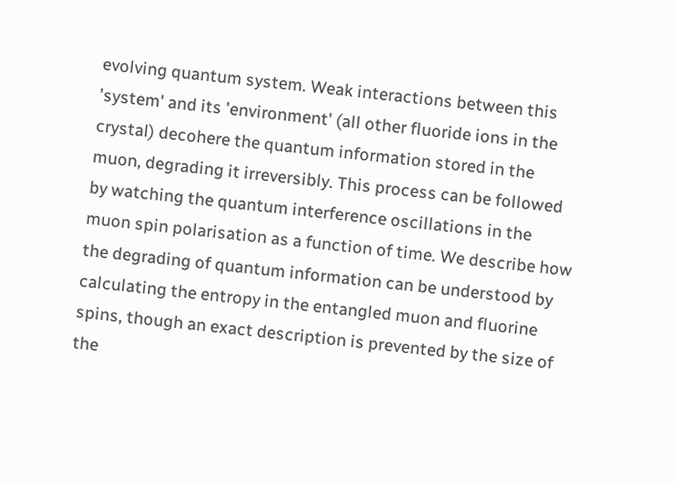evolving quantum system. Weak interactions between this 'system' and its 'environment' (all other fluoride ions in the crystal) decohere the quantum information stored in the muon, degrading it irreversibly. This process can be followed by watching the quantum interference oscillations in the muon spin polarisation as a function of time. We describe how the degrading of quantum information can be understood by calculating the entropy in the entangled muon and fluorine spins, though an exact description is prevented by the size of the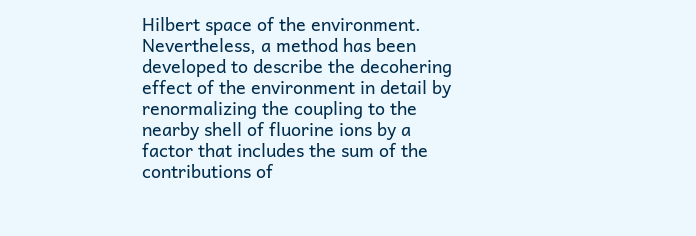Hilbert space of the environment. Nevertheless, a method has been developed to describe the decohering effect of the environment in detail by renormalizing the coupling to the nearby shell of fluorine ions by a factor that includes the sum of the contributions of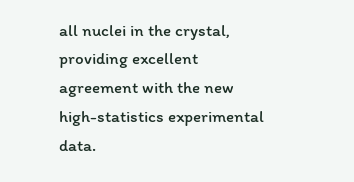all nuclei in the crystal, providing excellent agreement with the new high-statistics experimental data.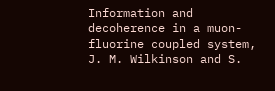Information and decoherence in a muon-fluorine coupled system, J. M. Wilkinson and S.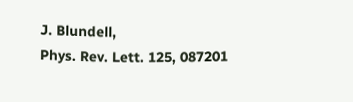J. Blundell,
Phys. Rev. Lett. 125, 087201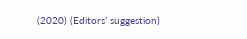(2020) (Editors’ suggestion)